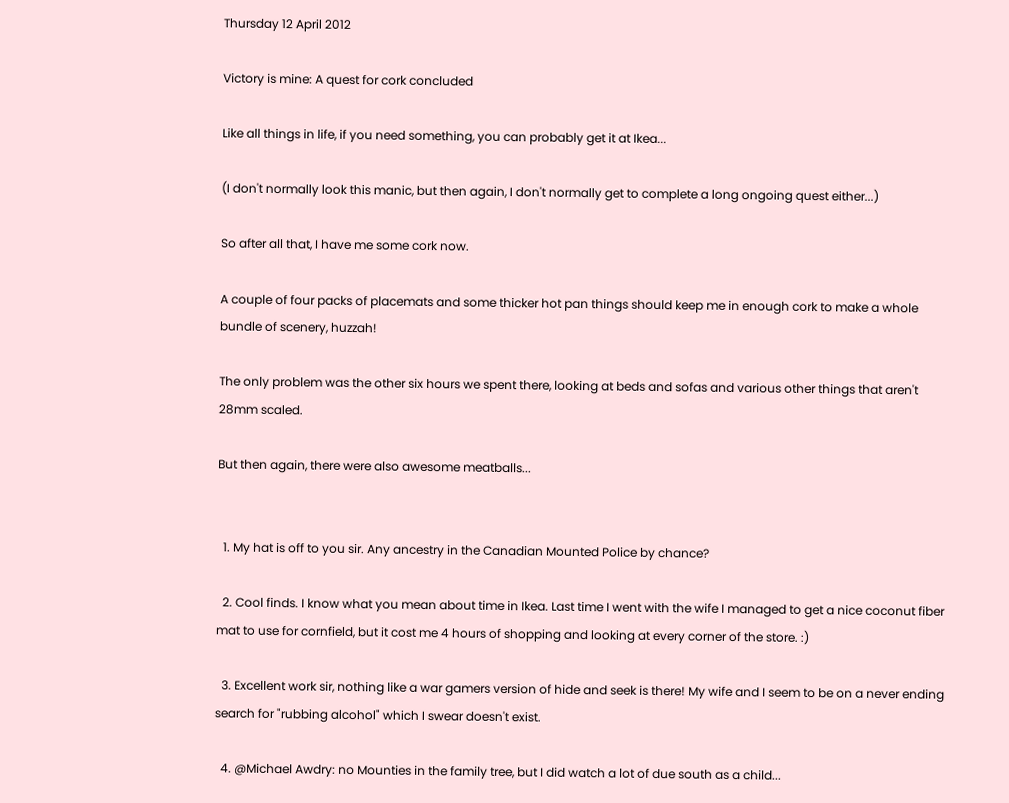Thursday 12 April 2012

Victory is mine: A quest for cork concluded

Like all things in life, if you need something, you can probably get it at Ikea...

(I don't normally look this manic, but then again, I don't normally get to complete a long ongoing quest either...)

So after all that, I have me some cork now.

A couple of four packs of placemats and some thicker hot pan things should keep me in enough cork to make a whole bundle of scenery, huzzah!

The only problem was the other six hours we spent there, looking at beds and sofas and various other things that aren't 28mm scaled.

But then again, there were also awesome meatballs...


  1. My hat is off to you sir. Any ancestry in the Canadian Mounted Police by chance?

  2. Cool finds. I know what you mean about time in Ikea. Last time I went with the wife I managed to get a nice coconut fiber mat to use for cornfield, but it cost me 4 hours of shopping and looking at every corner of the store. :)

  3. Excellent work sir, nothing like a war gamers version of hide and seek is there! My wife and I seem to be on a never ending search for "rubbing alcohol" which I swear doesn't exist.

  4. @Michael Awdry: no Mounties in the family tree, but I did watch a lot of due south as a child...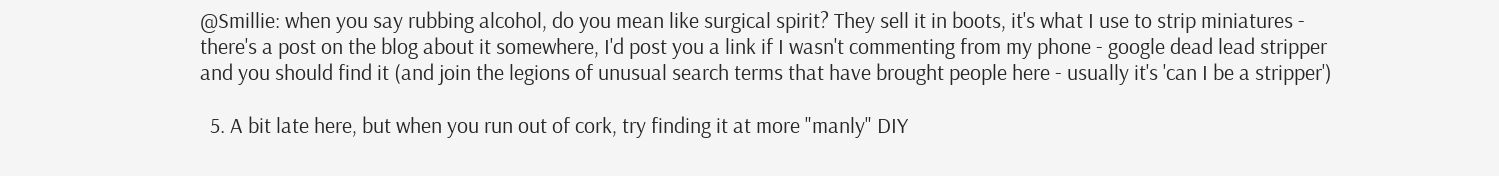@Smillie: when you say rubbing alcohol, do you mean like surgical spirit? They sell it in boots, it's what I use to strip miniatures - there's a post on the blog about it somewhere, I'd post you a link if I wasn't commenting from my phone - google dead lead stripper and you should find it (and join the legions of unusual search terms that have brought people here - usually it's 'can I be a stripper')

  5. A bit late here, but when you run out of cork, try finding it at more "manly" DIY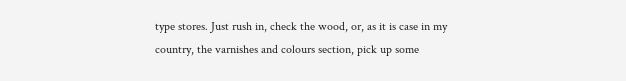type stores. Just rush in, check the wood, or, as it is case in my country, the varnishes and colours section, pick up some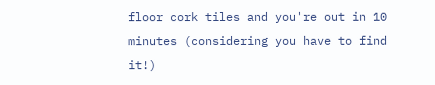floor cork tiles and you're out in 10 minutes (considering you have to find it!)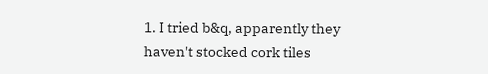1. I tried b&q, apparently they haven't stocked cork tiles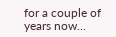for a couple of years now...